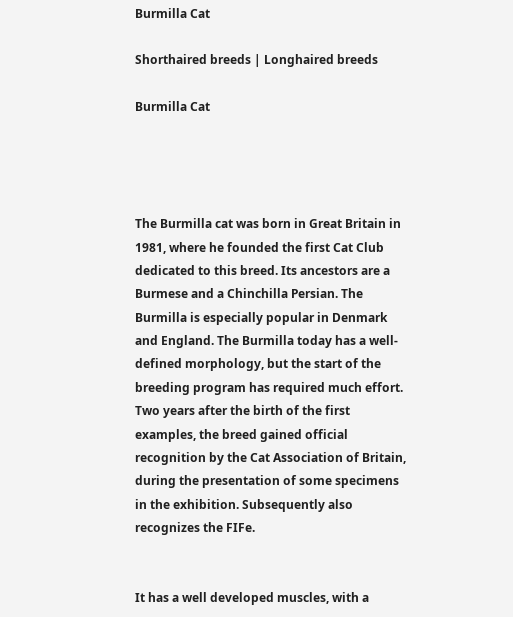Burmilla Cat

Shorthaired breeds | Longhaired breeds

Burmilla Cat




The Burmilla cat was born in Great Britain in 1981, where he founded the first Cat Club dedicated to this breed. Its ancestors are a Burmese and a Chinchilla Persian. The Burmilla is especially popular in Denmark and England. The Burmilla today has a well-defined morphology, but the start of the breeding program has required much effort. Two years after the birth of the first examples, the breed gained official recognition by the Cat Association of Britain, during the presentation of some specimens in the exhibition. Subsequently also recognizes the FIFe.


It has a well developed muscles, with a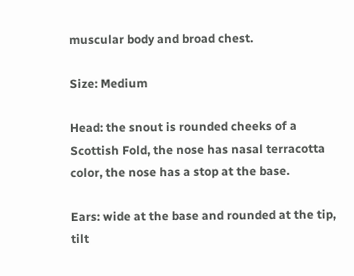muscular body and broad chest.

Size: Medium

Head: the snout is rounded cheeks of a Scottish Fold, the nose has nasal terracotta color, the nose has a stop at the base.

Ears: wide at the base and rounded at the tip, tilt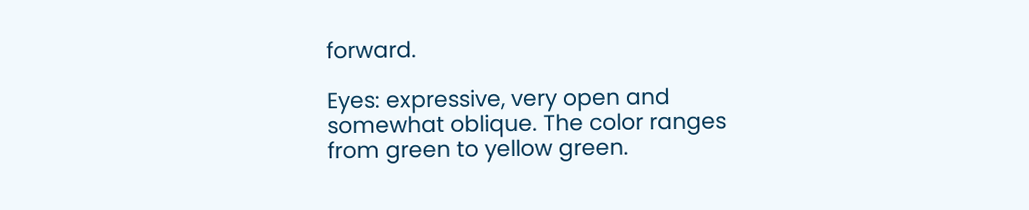forward.

Eyes: expressive, very open and somewhat oblique. The color ranges from green to yellow green.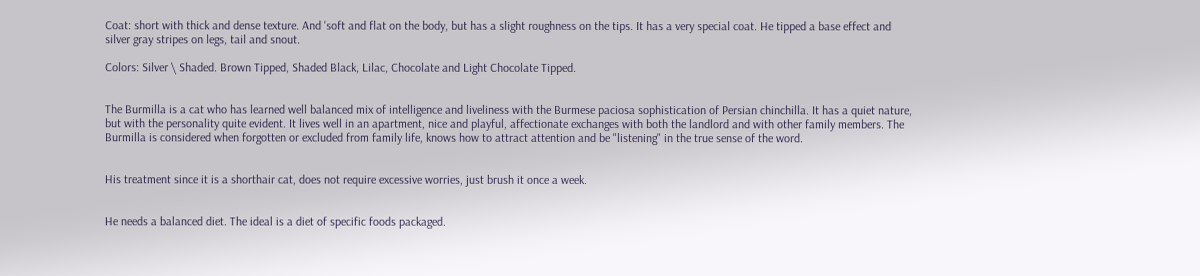Coat: short with thick and dense texture. And 'soft and flat on the body, but has a slight roughness on the tips. It has a very special coat. He tipped a base effect and silver gray stripes on legs, tail and snout.

Colors: Silver \ Shaded. Brown Tipped, Shaded Black, Lilac, Chocolate and Light Chocolate Tipped.


The Burmilla is a cat who has learned well balanced mix of intelligence and liveliness with the Burmese paciosa sophistication of Persian chinchilla. It has a quiet nature, but with the personality quite evident. It lives well in an apartment, nice and playful, affectionate exchanges with both the landlord and with other family members. The Burmilla is considered when forgotten or excluded from family life, knows how to attract attention and be "listening" in the true sense of the word.


His treatment since it is a shorthair cat, does not require excessive worries, just brush it once a week.


He needs a balanced diet. The ideal is a diet of specific foods packaged.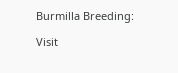Burmilla Breeding:

Visit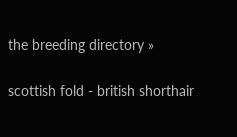the breeding directory »

scottish fold - british shorthair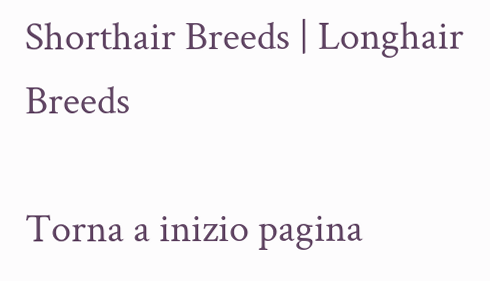Shorthair Breeds | Longhair Breeds

Torna a inizio pagina